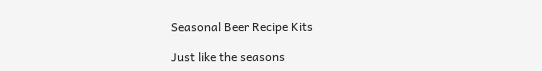Seasonal Beer Recipe Kits

Just like the seasons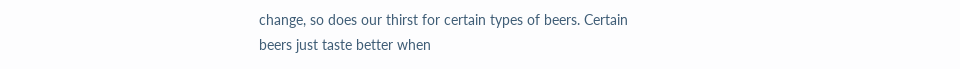change, so does our thirst for certain types of beers. Certain beers just taste better when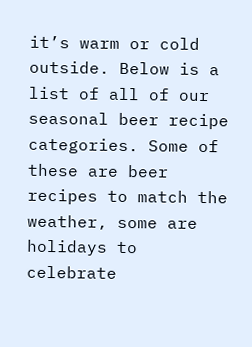it’s warm or cold outside. Below is a list of all of our seasonal beer recipe categories. Some of these are beer recipes to match the weather, some are holidays to celebrate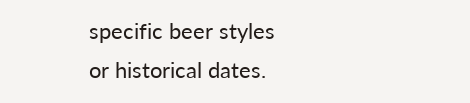specific beer styles or historical dates.